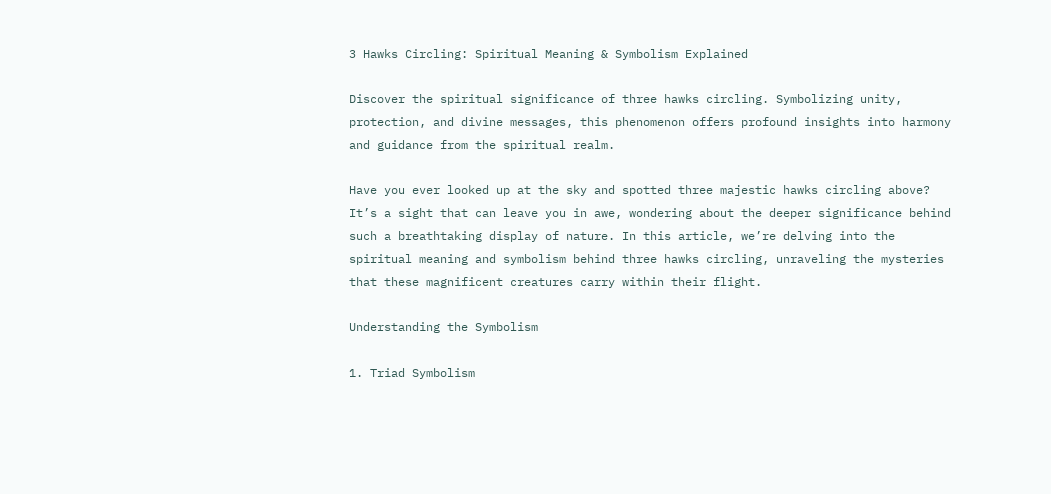3 Hawks Circling: Spiritual Meaning & Symbolism Explained

Discover the spiritual significance of three hawks circling. Symbolizing unity, protection, and divine messages, this phenomenon offers profound insights into harmony and guidance from the spiritual realm.

Have you ever looked up at the sky and spotted three majestic hawks circling above? It’s a sight that can leave you in awe, wondering about the deeper significance behind such a breathtaking display of nature. In this article, we’re delving into the spiritual meaning and symbolism behind three hawks circling, unraveling the mysteries that these magnificent creatures carry within their flight.

Understanding the Symbolism

1. Triad Symbolism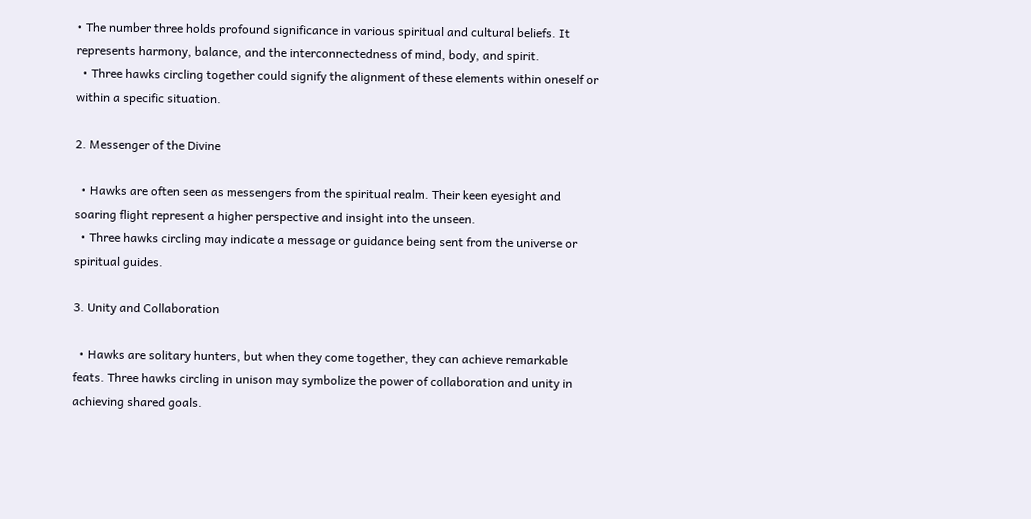• The number three holds profound significance in various spiritual and cultural beliefs. It represents harmony, balance, and the interconnectedness of mind, body, and spirit.
  • Three hawks circling together could signify the alignment of these elements within oneself or within a specific situation.

2. Messenger of the Divine

  • Hawks are often seen as messengers from the spiritual realm. Their keen eyesight and soaring flight represent a higher perspective and insight into the unseen.
  • Three hawks circling may indicate a message or guidance being sent from the universe or spiritual guides.

3. Unity and Collaboration

  • Hawks are solitary hunters, but when they come together, they can achieve remarkable feats. Three hawks circling in unison may symbolize the power of collaboration and unity in achieving shared goals.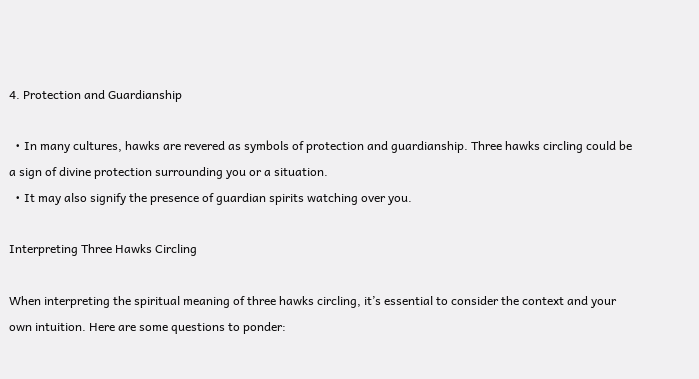4. Protection and Guardianship

  • In many cultures, hawks are revered as symbols of protection and guardianship. Three hawks circling could be a sign of divine protection surrounding you or a situation.
  • It may also signify the presence of guardian spirits watching over you.

Interpreting Three Hawks Circling

When interpreting the spiritual meaning of three hawks circling, it’s essential to consider the context and your own intuition. Here are some questions to ponder: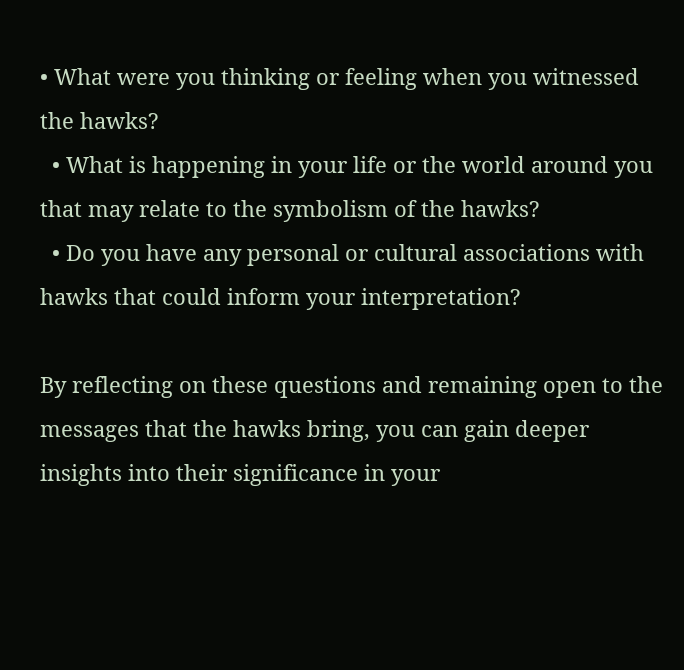• What were you thinking or feeling when you witnessed the hawks?
  • What is happening in your life or the world around you that may relate to the symbolism of the hawks?
  • Do you have any personal or cultural associations with hawks that could inform your interpretation?

By reflecting on these questions and remaining open to the messages that the hawks bring, you can gain deeper insights into their significance in your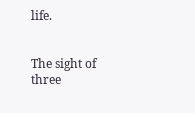life.


The sight of three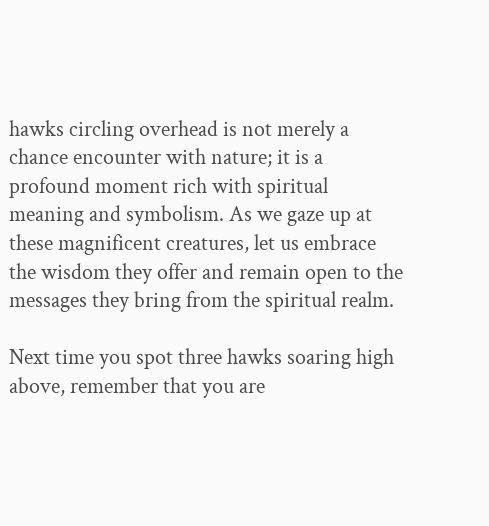hawks circling overhead is not merely a chance encounter with nature; it is a profound moment rich with spiritual meaning and symbolism. As we gaze up at these magnificent creatures, let us embrace the wisdom they offer and remain open to the messages they bring from the spiritual realm.

Next time you spot three hawks soaring high above, remember that you are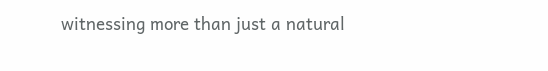witnessing more than just a natural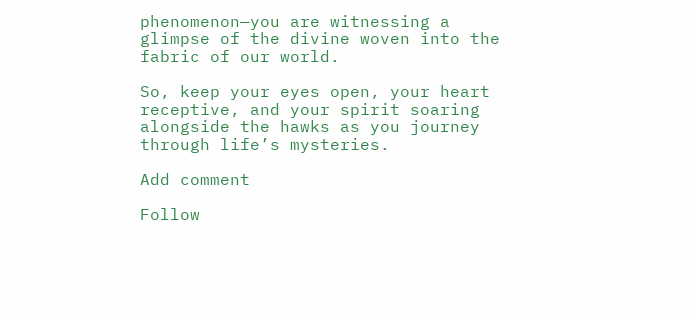phenomenon—you are witnessing a glimpse of the divine woven into the fabric of our world.

So, keep your eyes open, your heart receptive, and your spirit soaring alongside the hawks as you journey through life’s mysteries.

Add comment

Follow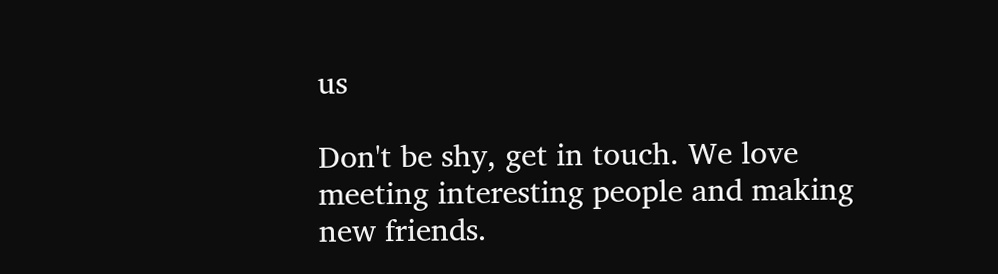us

Don't be shy, get in touch. We love meeting interesting people and making new friends.